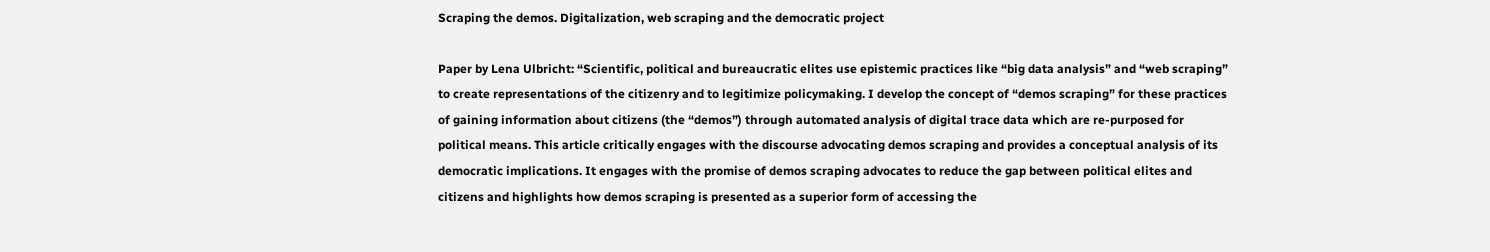Scraping the demos. Digitalization, web scraping and the democratic project

Paper by Lena Ulbricht: “Scientific, political and bureaucratic elites use epistemic practices like “big data analysis” and “web scraping” to create representations of the citizenry and to legitimize policymaking. I develop the concept of “demos scraping” for these practices of gaining information about citizens (the “demos”) through automated analysis of digital trace data which are re-purposed for political means. This article critically engages with the discourse advocating demos scraping and provides a conceptual analysis of its democratic implications. It engages with the promise of demos scraping advocates to reduce the gap between political elites and citizens and highlights how demos scraping is presented as a superior form of accessing the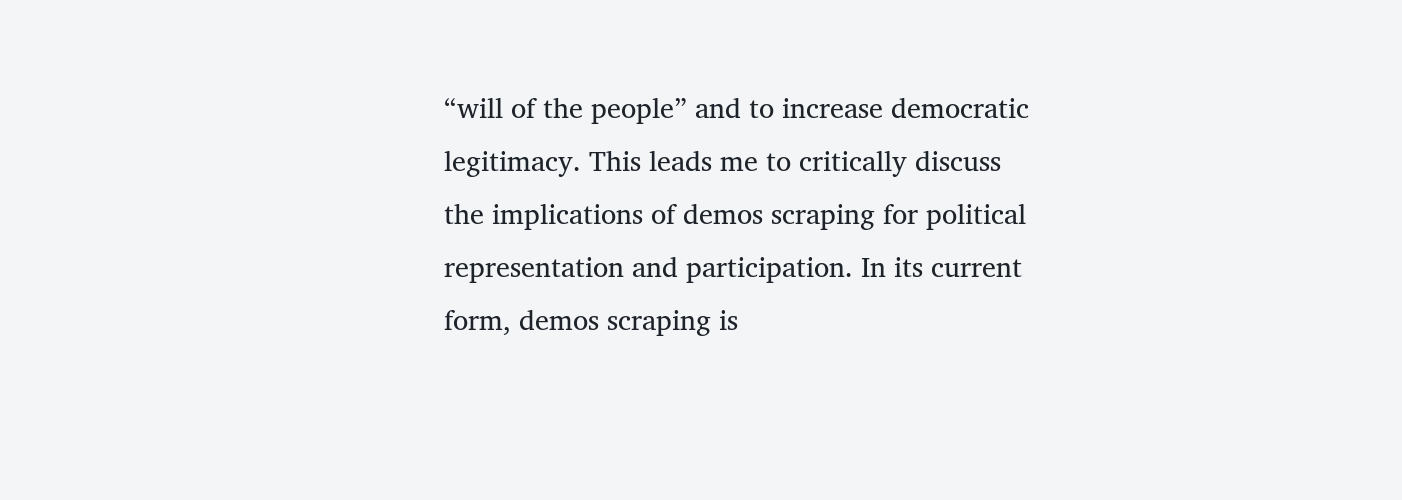“will of the people” and to increase democratic legitimacy. This leads me to critically discuss the implications of demos scraping for political representation and participation. In its current form, demos scraping is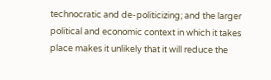technocratic and de-politicizing; and the larger political and economic context in which it takes place makes it unlikely that it will reduce the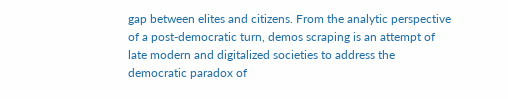gap between elites and citizens. From the analytic perspective of a post-democratic turn, demos scraping is an attempt of late modern and digitalized societies to address the democratic paradox of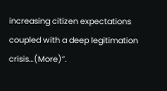increasing citizen expectations coupled with a deep legitimation crisis…(More)”.